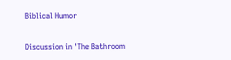Biblical Humor

Discussion in 'The Bathroom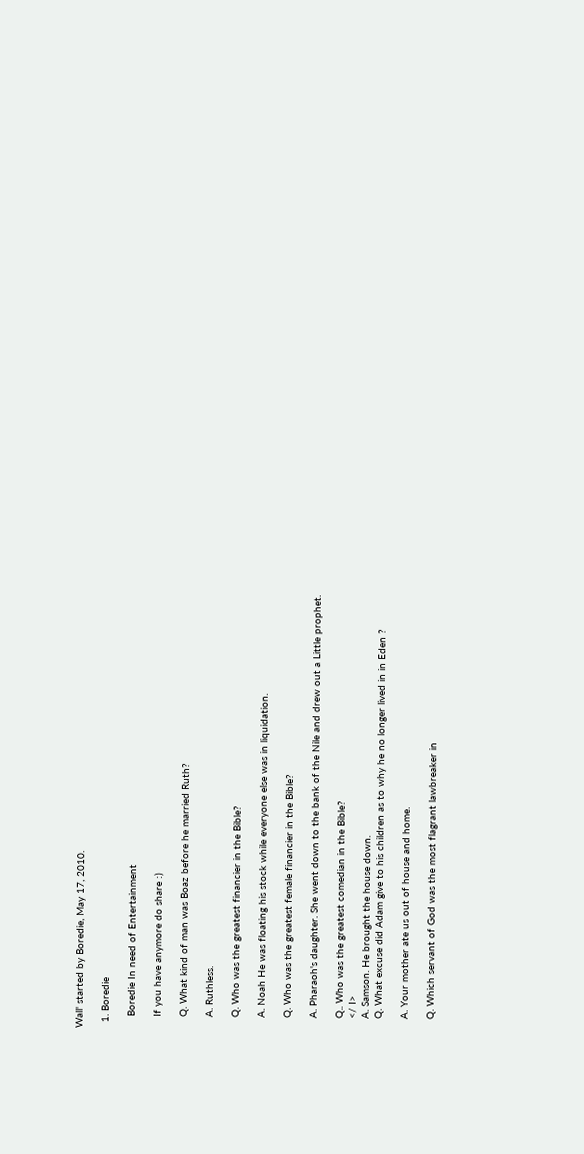Wall' started by Boredie, May 17, 2010.

  1. Boredie

    Boredie In need of Entertainment

    If you have anymore do share :)

    Q. What kind of man was Boaz before he married Ruth?

    A. Ruthless.

    Q. Who was the greatest financier in the Bible?

    A. Noah He was floating his stock while everyone else was in liquidation.

    Q. Who was the greatest female financier in the Bible?

    A. Pharaoh's daughter. She went down to the bank of the Nile and drew out a Little prophet.

    Q.. Who was the greatest comedian in the Bible?
    </ I>
    A. Samson. He brought the house down.
    Q. What excuse did Adam give to his children as to why he no longer lived in in Eden ?

    A. Your mother ate us out of house and home.

    Q. Which servant of God was the most flagrant lawbreaker in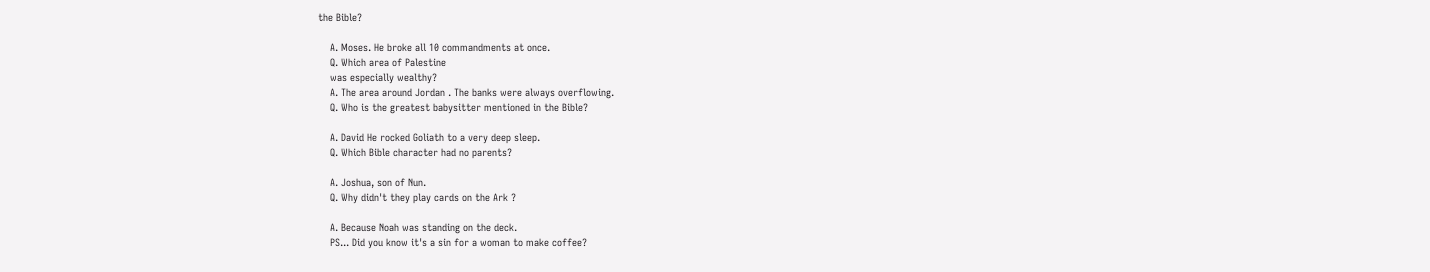the Bible?

    A. Moses. He broke all 10 commandments at once.
    Q. Which area of Palestine
    was especially wealthy?
    A. The area around Jordan . The banks were always overflowing.
    Q. Who is the greatest babysitter mentioned in the Bible?

    A. David He rocked Goliath to a very deep sleep.
    Q. Which Bible character had no parents?

    A. Joshua, son of Nun.
    Q. Why didn't they play cards on the Ark ?

    A. Because Noah was standing on the deck.
    PS... Did you know it's a sin for a woman to make coffee?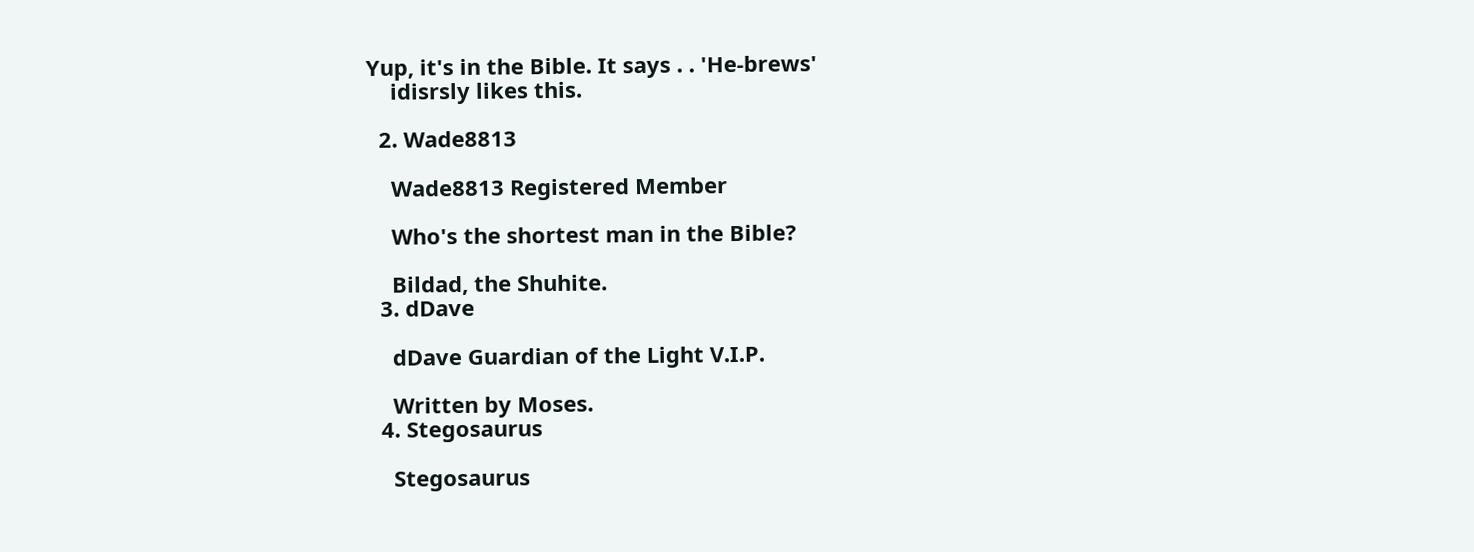Yup, it's in the Bible. It says . . 'He-brews'
    idisrsly likes this.

  2. Wade8813

    Wade8813 Registered Member

    Who's the shortest man in the Bible?

    Bildad, the Shuhite.
  3. dDave

    dDave Guardian of the Light V.I.P.

    Written by Moses.
  4. Stegosaurus

    Stegosaurus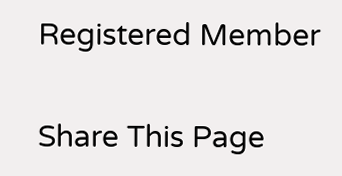Registered Member

Share This Page